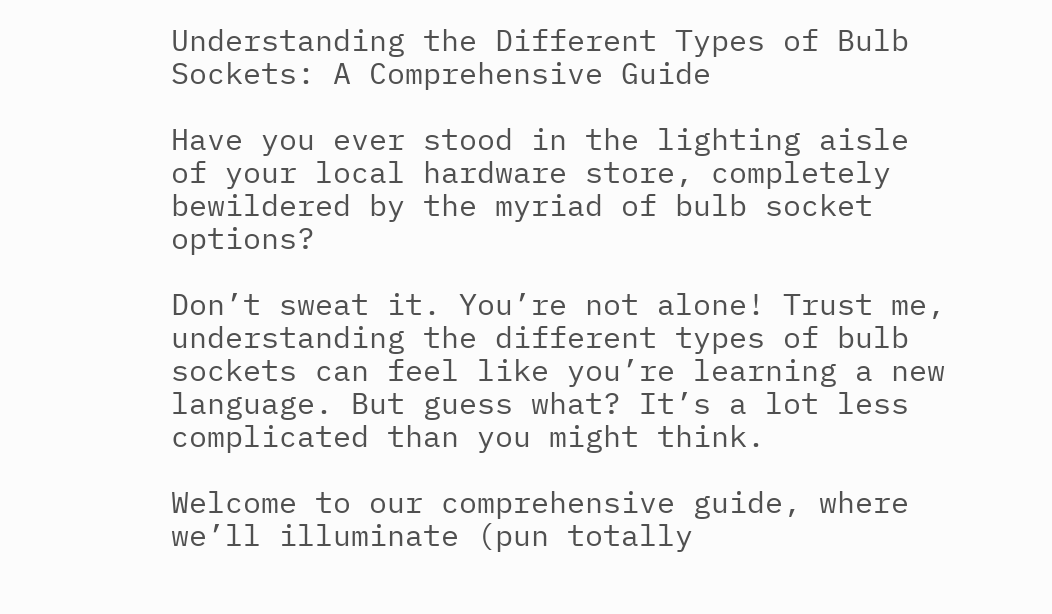Understanding the Different Types of Bulb Sockets: A Comprehensive Guide

Have you ever stood in the lighting aisle of your local hardware store, completely bewildered by the myriad of bulb socket options?

Don’t sweat it. You’re not alone! Trust me, understanding the different types of bulb sockets can feel like you’re learning a new language. But guess what? It’s a lot less complicated than you might think.

Welcome to our comprehensive guide, where we’ll illuminate (pun totally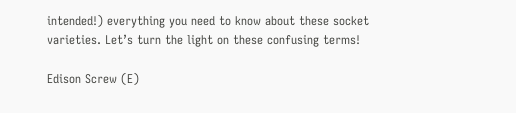intended!) everything you need to know about these socket varieties. Let’s turn the light on these confusing terms!

Edison Screw (E)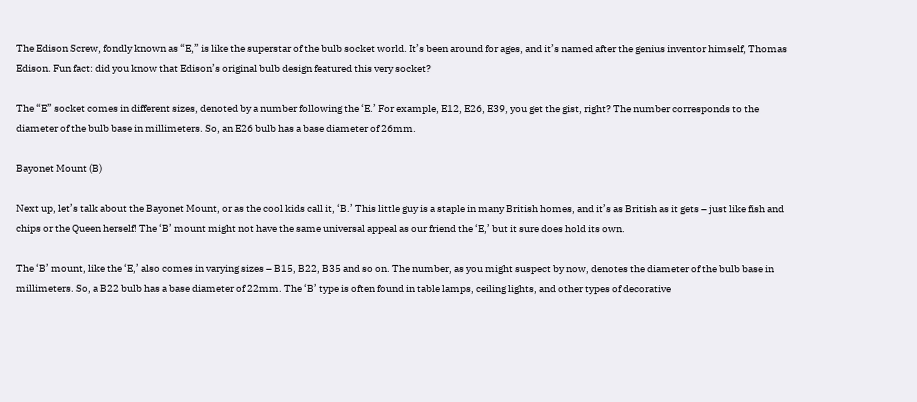The Edison Screw, fondly known as “E,” is like the superstar of the bulb socket world. It’s been around for ages, and it’s named after the genius inventor himself, Thomas Edison. Fun fact: did you know that Edison’s original bulb design featured this very socket?

The “E” socket comes in different sizes, denoted by a number following the ‘E.’ For example, E12, E26, E39, you get the gist, right? The number corresponds to the diameter of the bulb base in millimeters. So, an E26 bulb has a base diameter of 26mm.

Bayonet Mount (B)

Next up, let’s talk about the Bayonet Mount, or as the cool kids call it, ‘B.’ This little guy is a staple in many British homes, and it’s as British as it gets – just like fish and chips or the Queen herself! The ‘B’ mount might not have the same universal appeal as our friend the ‘E,’ but it sure does hold its own.

The ‘B’ mount, like the ‘E,’ also comes in varying sizes – B15, B22, B35 and so on. The number, as you might suspect by now, denotes the diameter of the bulb base in millimeters. So, a B22 bulb has a base diameter of 22mm. The ‘B’ type is often found in table lamps, ceiling lights, and other types of decorative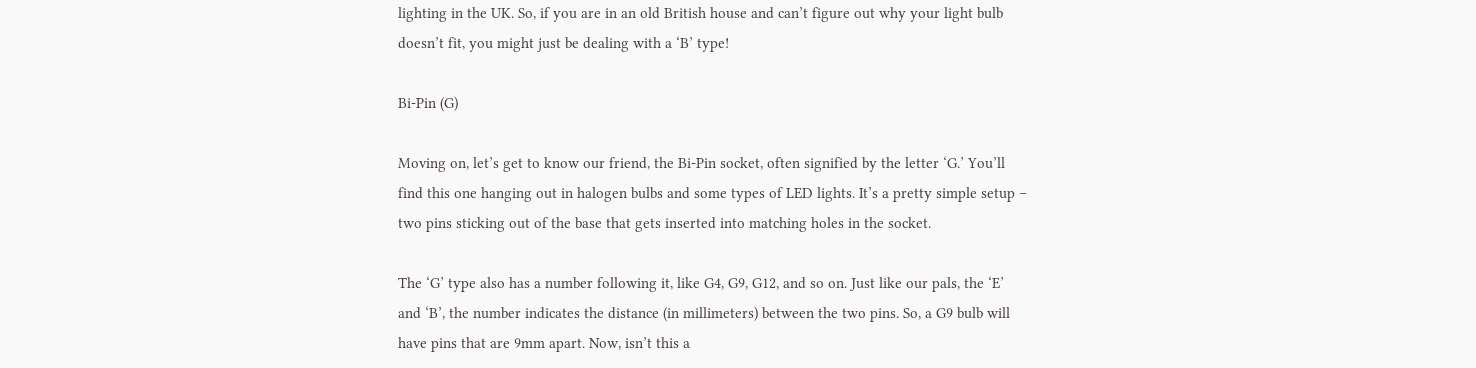lighting in the UK. So, if you are in an old British house and can’t figure out why your light bulb doesn’t fit, you might just be dealing with a ‘B’ type!

Bi-Pin (G)

Moving on, let’s get to know our friend, the Bi-Pin socket, often signified by the letter ‘G.’ You’ll find this one hanging out in halogen bulbs and some types of LED lights. It’s a pretty simple setup – two pins sticking out of the base that gets inserted into matching holes in the socket.

The ‘G’ type also has a number following it, like G4, G9, G12, and so on. Just like our pals, the ‘E’ and ‘B’, the number indicates the distance (in millimeters) between the two pins. So, a G9 bulb will have pins that are 9mm apart. Now, isn’t this a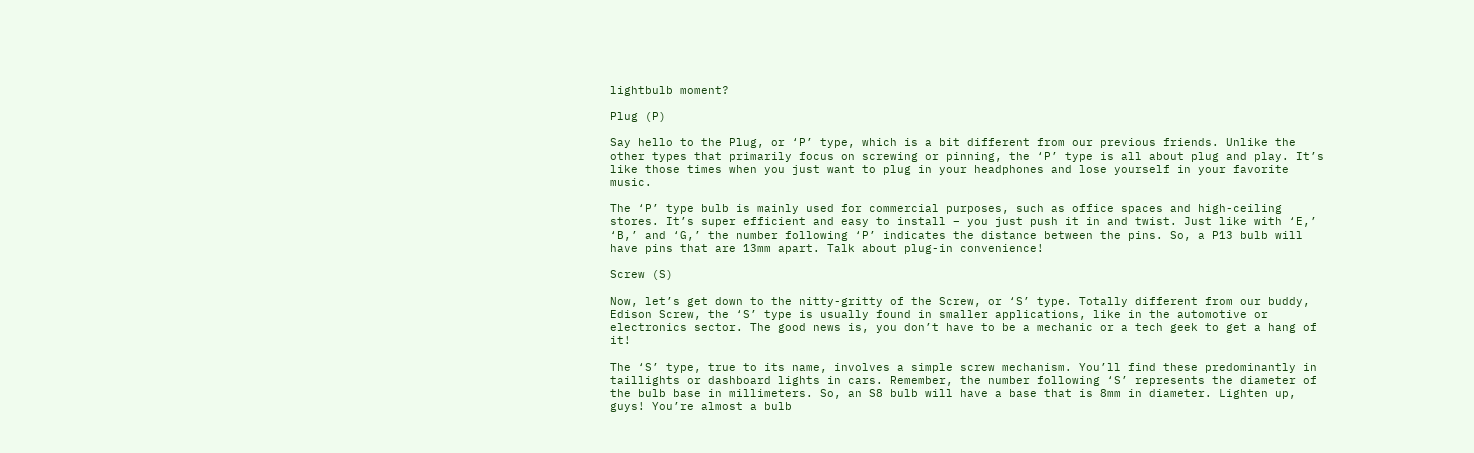lightbulb moment?

Plug (P)

Say hello to the Plug, or ‘P’ type, which is a bit different from our previous friends. Unlike the other types that primarily focus on screwing or pinning, the ‘P’ type is all about plug and play. It’s like those times when you just want to plug in your headphones and lose yourself in your favorite music.

The ‘P’ type bulb is mainly used for commercial purposes, such as office spaces and high-ceiling stores. It’s super efficient and easy to install – you just push it in and twist. Just like with ‘E,’ ‘B,’ and ‘G,’ the number following ‘P’ indicates the distance between the pins. So, a P13 bulb will have pins that are 13mm apart. Talk about plug-in convenience!

Screw (S)

Now, let’s get down to the nitty-gritty of the Screw, or ‘S’ type. Totally different from our buddy, Edison Screw, the ‘S’ type is usually found in smaller applications, like in the automotive or electronics sector. The good news is, you don’t have to be a mechanic or a tech geek to get a hang of it!

The ‘S’ type, true to its name, involves a simple screw mechanism. You’ll find these predominantly in taillights or dashboard lights in cars. Remember, the number following ‘S’ represents the diameter of the bulb base in millimeters. So, an S8 bulb will have a base that is 8mm in diameter. Lighten up, guys! You’re almost a bulb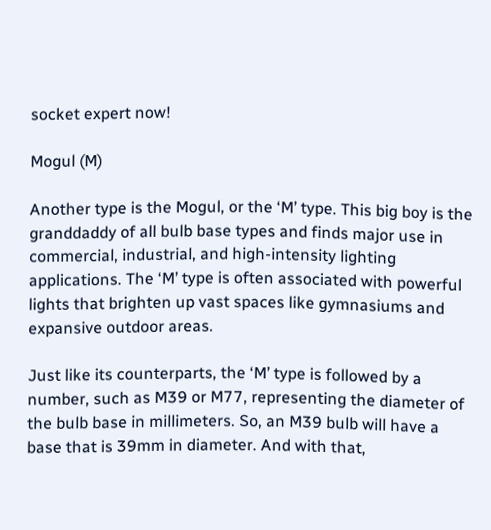socket expert now!

Mogul (M)

Another type is the Mogul, or the ‘M’ type. This big boy is the granddaddy of all bulb base types and finds major use in commercial, industrial, and high-intensity lighting applications. The ‘M’ type is often associated with powerful lights that brighten up vast spaces like gymnasiums and expansive outdoor areas.

Just like its counterparts, the ‘M’ type is followed by a number, such as M39 or M77, representing the diameter of the bulb base in millimeters. So, an M39 bulb will have a base that is 39mm in diameter. And with that,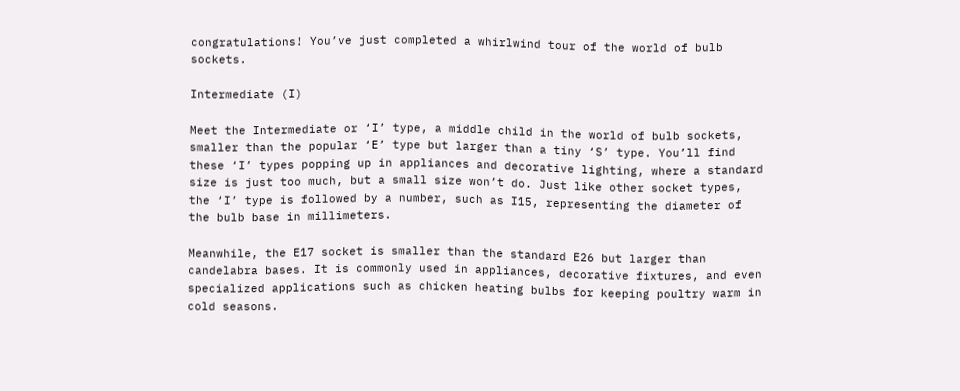congratulations! You’ve just completed a whirlwind tour of the world of bulb sockets.

Intermediate (I)

Meet the Intermediate or ‘I’ type, a middle child in the world of bulb sockets, smaller than the popular ‘E’ type but larger than a tiny ‘S’ type. You’ll find these ‘I’ types popping up in appliances and decorative lighting, where a standard size is just too much, but a small size won’t do. Just like other socket types, the ‘I’ type is followed by a number, such as I15, representing the diameter of the bulb base in millimeters.

Meanwhile, the E17 socket is smaller than the standard E26 but larger than candelabra bases. It is commonly used in appliances, decorative fixtures, and even specialized applications such as chicken heating bulbs for keeping poultry warm in cold seasons.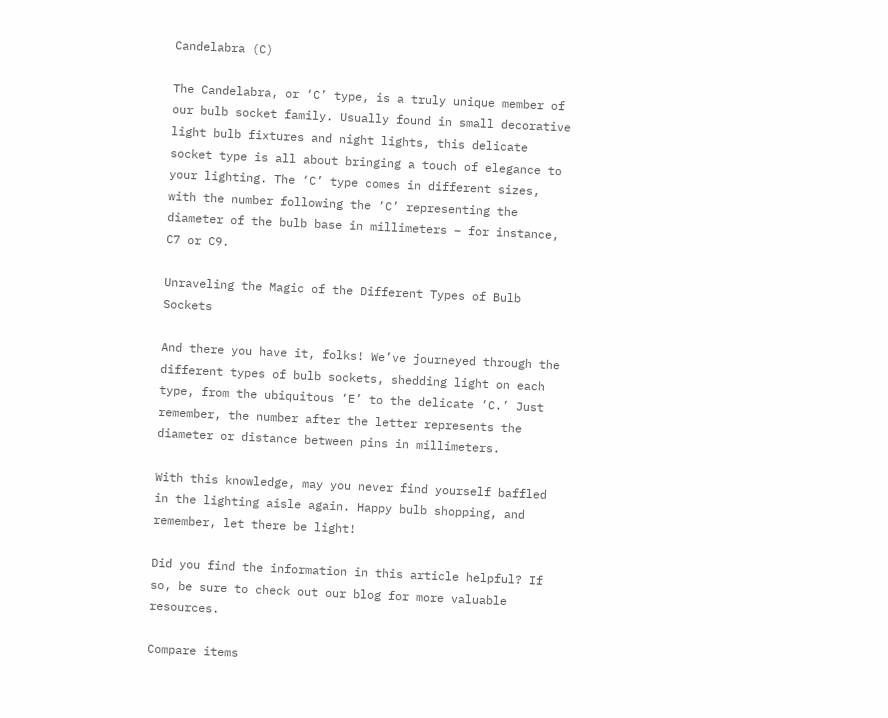Candelabra (C)

The Candelabra, or ‘C’ type, is a truly unique member of our bulb socket family. Usually found in small decorative light bulb fixtures and night lights, this delicate socket type is all about bringing a touch of elegance to your lighting. The ‘C’ type comes in different sizes, with the number following the ‘C’ representing the diameter of the bulb base in millimeters – for instance, C7 or C9.

Unraveling the Magic of the Different Types of Bulb Sockets

And there you have it, folks! We’ve journeyed through the different types of bulb sockets, shedding light on each type, from the ubiquitous ‘E’ to the delicate ‘C.’ Just remember, the number after the letter represents the diameter or distance between pins in millimeters.

With this knowledge, may you never find yourself baffled in the lighting aisle again. Happy bulb shopping, and remember, let there be light!

Did you find the information in this article helpful? If so, be sure to check out our blog for more valuable resources.

Compare items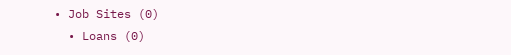• Job Sites (0)
  • Loans (0)